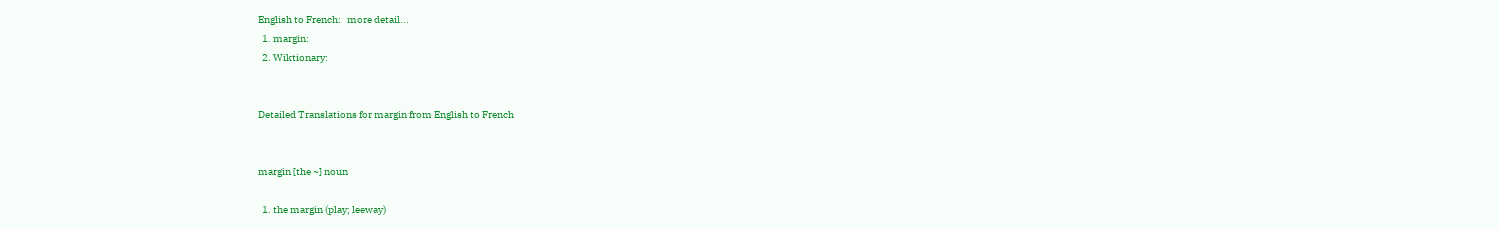English to French:   more detail...
  1. margin:
  2. Wiktionary:


Detailed Translations for margin from English to French


margin [the ~] noun

  1. the margin (play; leeway)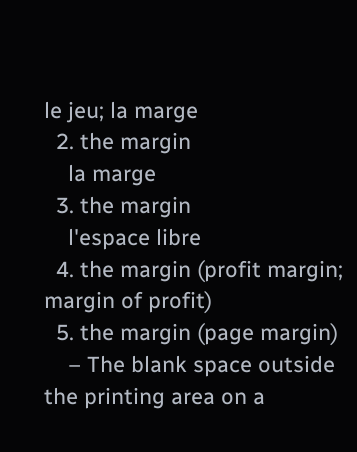le jeu; la marge
  2. the margin
    la marge
  3. the margin
    l'espace libre
  4. the margin (profit margin; margin of profit)
  5. the margin (page margin)
    – The blank space outside the printing area on a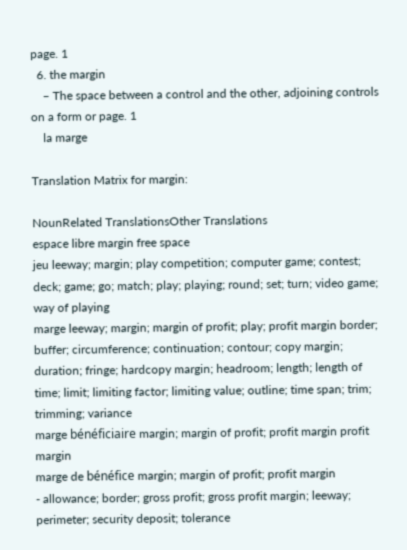page. 1
  6. the margin
    – The space between a control and the other, adjoining controls on a form or page. 1
    la marge

Translation Matrix for margin:

NounRelated TranslationsOther Translations
espace libre margin free space
jeu leeway; margin; play competition; computer game; contest; deck; game; go; match; play; playing; round; set; turn; video game; way of playing
marge leeway; margin; margin of profit; play; profit margin border; buffer; circumference; continuation; contour; copy margin; duration; fringe; hardcopy margin; headroom; length; length of time; limit; limiting factor; limiting value; outline; time span; trim; trimming; variance
marge bénéficiaire margin; margin of profit; profit margin profit margin
marge de bénéfice margin; margin of profit; profit margin
- allowance; border; gross profit; gross profit margin; leeway; perimeter; security deposit; tolerance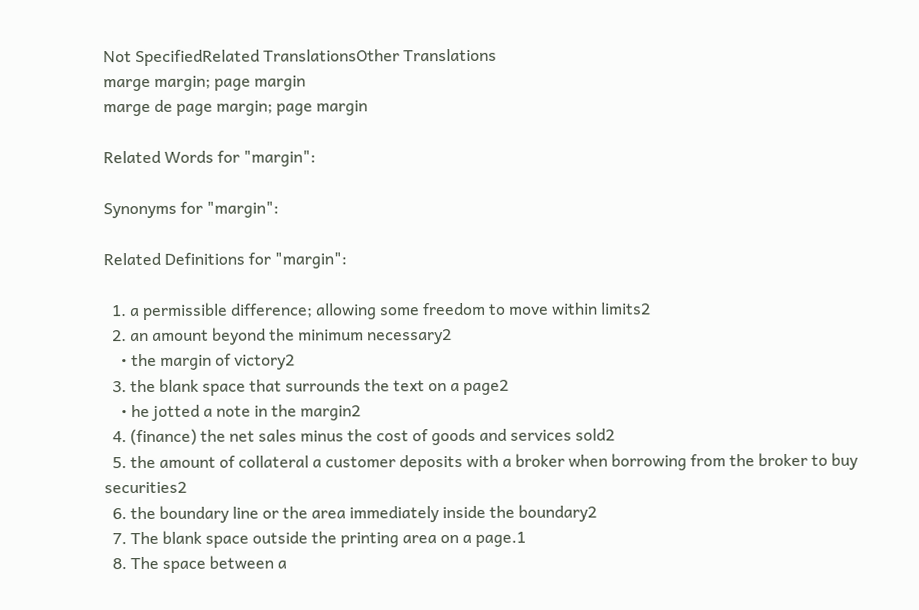Not SpecifiedRelated TranslationsOther Translations
marge margin; page margin
marge de page margin; page margin

Related Words for "margin":

Synonyms for "margin":

Related Definitions for "margin":

  1. a permissible difference; allowing some freedom to move within limits2
  2. an amount beyond the minimum necessary2
    • the margin of victory2
  3. the blank space that surrounds the text on a page2
    • he jotted a note in the margin2
  4. (finance) the net sales minus the cost of goods and services sold2
  5. the amount of collateral a customer deposits with a broker when borrowing from the broker to buy securities2
  6. the boundary line or the area immediately inside the boundary2
  7. The blank space outside the printing area on a page.1
  8. The space between a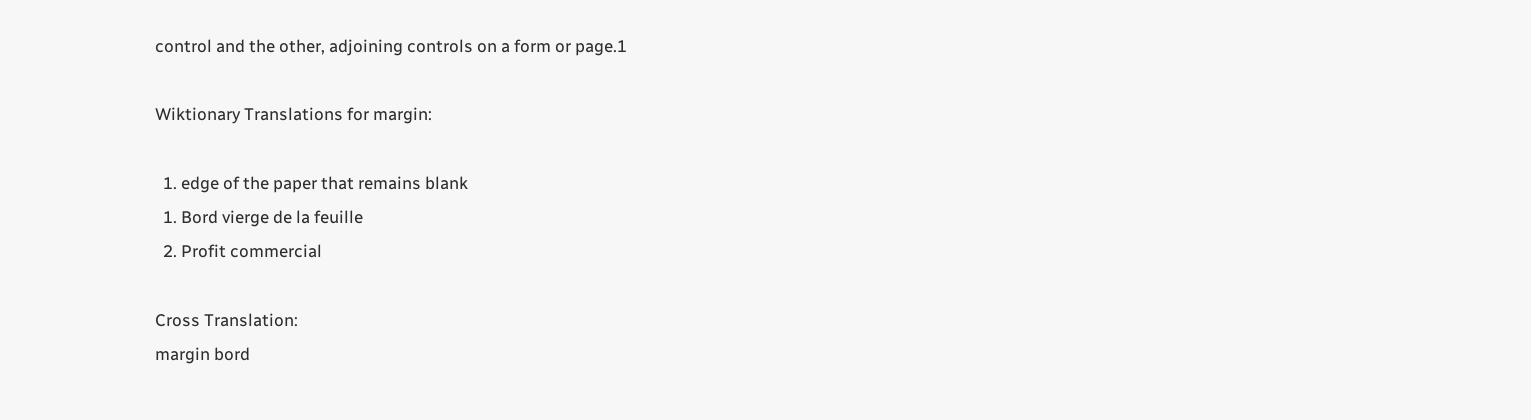control and the other, adjoining controls on a form or page.1

Wiktionary Translations for margin:

  1. edge of the paper that remains blank
  1. Bord vierge de la feuille
  2. Profit commercial

Cross Translation:
margin bord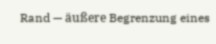Rand — äußere Begrenzung eines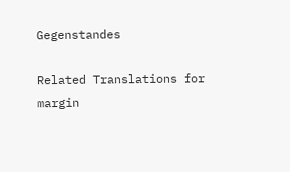Gegenstandes

Related Translations for margin